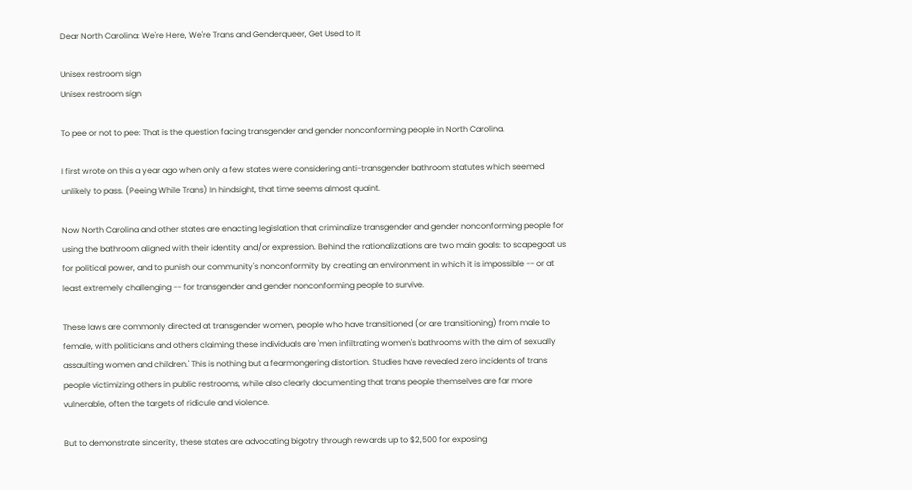Dear North Carolina: We're Here, We're Trans and Genderqueer, Get Used to It

Unisex restroom sign
Unisex restroom sign

To pee or not to pee: That is the question facing transgender and gender nonconforming people in North Carolina.

I first wrote on this a year ago when only a few states were considering anti-transgender bathroom statutes which seemed unlikely to pass. (Peeing While Trans) In hindsight, that time seems almost quaint.

Now North Carolina and other states are enacting legislation that criminalize transgender and gender nonconforming people for using the bathroom aligned with their identity and/or expression. Behind the rationalizations are two main goals: to scapegoat us for political power, and to punish our community's nonconformity by creating an environment in which it is impossible -- or at least extremely challenging -- for transgender and gender nonconforming people to survive.

These laws are commonly directed at transgender women, people who have transitioned (or are transitioning) from male to female, with politicians and others claiming these individuals are 'men infiltrating women's bathrooms with the aim of sexually assaulting women and children.' This is nothing but a fearmongering distortion. Studies have revealed zero incidents of trans people victimizing others in public restrooms, while also clearly documenting that trans people themselves are far more vulnerable, often the targets of ridicule and violence.

But to demonstrate sincerity, these states are advocating bigotry through rewards up to $2,500 for exposing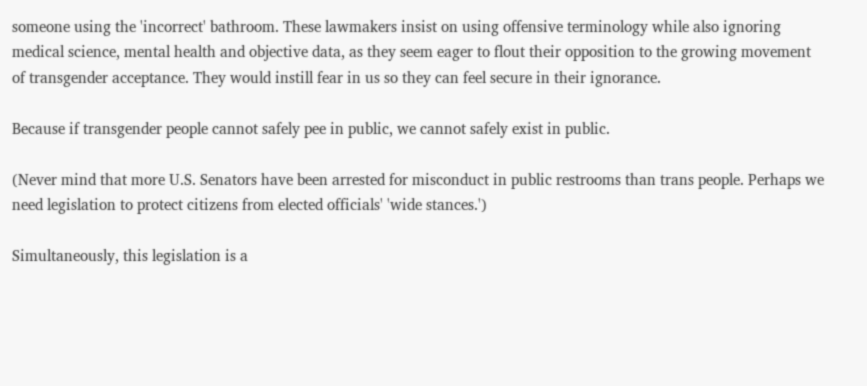someone using the 'incorrect' bathroom. These lawmakers insist on using offensive terminology while also ignoring medical science, mental health and objective data, as they seem eager to flout their opposition to the growing movement of transgender acceptance. They would instill fear in us so they can feel secure in their ignorance.

Because if transgender people cannot safely pee in public, we cannot safely exist in public.

(Never mind that more U.S. Senators have been arrested for misconduct in public restrooms than trans people. Perhaps we need legislation to protect citizens from elected officials' 'wide stances.')

Simultaneously, this legislation is a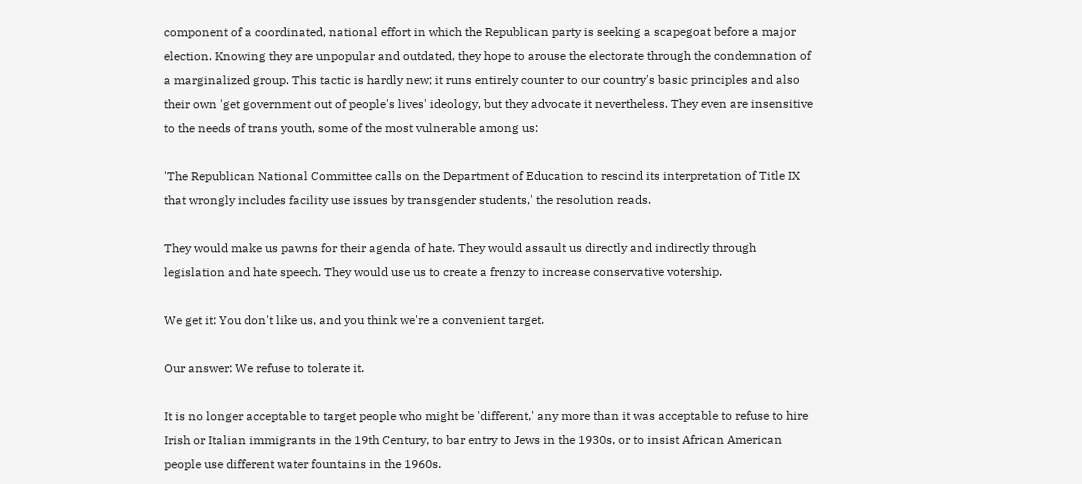component of a coordinated, national effort in which the Republican party is seeking a scapegoat before a major election. Knowing they are unpopular and outdated, they hope to arouse the electorate through the condemnation of a marginalized group. This tactic is hardly new; it runs entirely counter to our country's basic principles and also their own 'get government out of people's lives' ideology, but they advocate it nevertheless. They even are insensitive to the needs of trans youth, some of the most vulnerable among us:

'The Republican National Committee calls on the Department of Education to rescind its interpretation of Title IX that wrongly includes facility use issues by transgender students,' the resolution reads.

They would make us pawns for their agenda of hate. They would assault us directly and indirectly through legislation and hate speech. They would use us to create a frenzy to increase conservative votership.

We get it: You don't like us, and you think we're a convenient target.

Our answer: We refuse to tolerate it.

It is no longer acceptable to target people who might be 'different,' any more than it was acceptable to refuse to hire Irish or Italian immigrants in the 19th Century, to bar entry to Jews in the 1930s, or to insist African American people use different water fountains in the 1960s.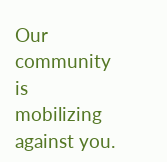Our community is mobilizing against you.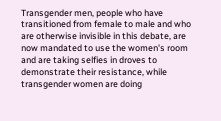Transgender men, people who have transitioned from female to male and who are otherwise invisible in this debate, are now mandated to use the women's room and are taking selfies in droves to demonstrate their resistance, while transgender women are doing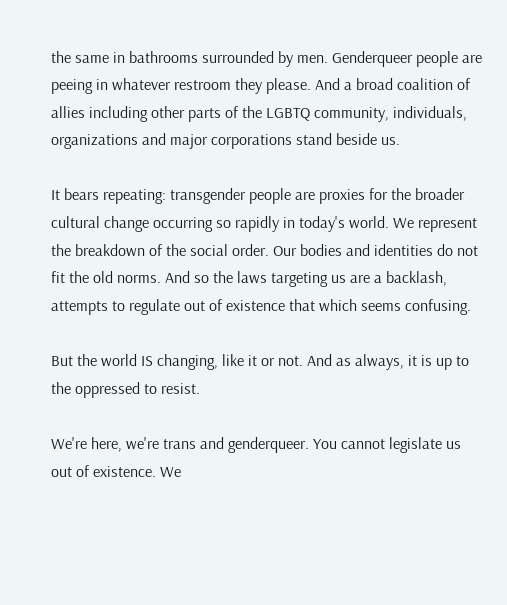the same in bathrooms surrounded by men. Genderqueer people are peeing in whatever restroom they please. And a broad coalition of allies including other parts of the LGBTQ community, individuals, organizations and major corporations stand beside us.

It bears repeating: transgender people are proxies for the broader cultural change occurring so rapidly in today's world. We represent the breakdown of the social order. Our bodies and identities do not fit the old norms. And so the laws targeting us are a backlash, attempts to regulate out of existence that which seems confusing.

But the world IS changing, like it or not. And as always, it is up to the oppressed to resist.

We're here, we're trans and genderqueer. You cannot legislate us out of existence. We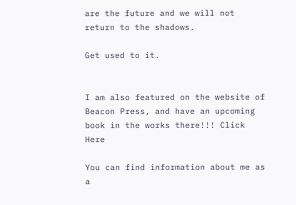are the future and we will not return to the shadows.

Get used to it.


I am also featured on the website of Beacon Press, and have an upcoming book in the works there!!! Click Here

You can find information about me as a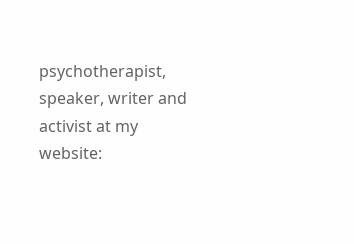psychotherapist, speaker, writer and activist at my website: